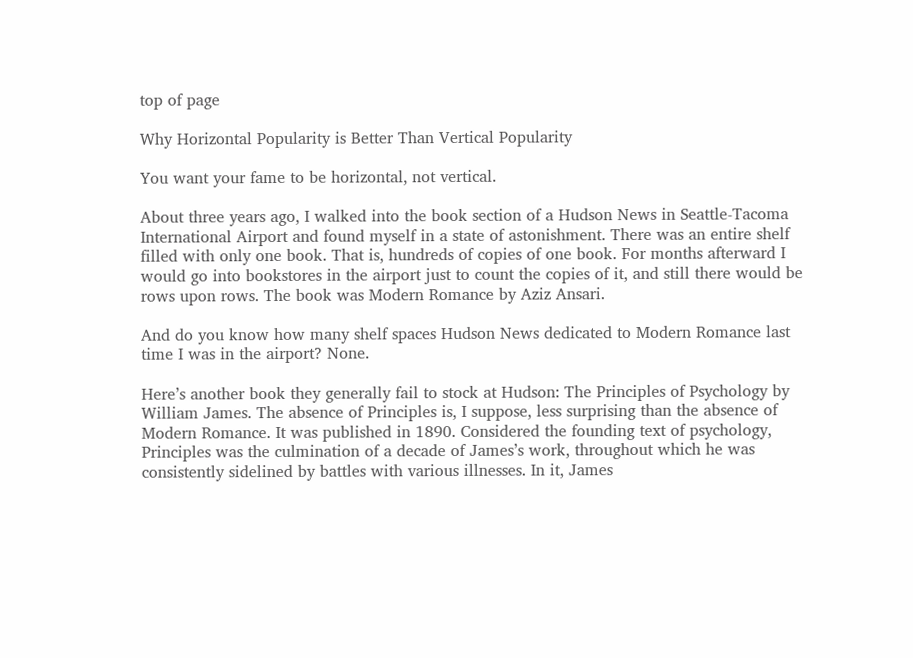top of page

Why Horizontal Popularity is Better Than Vertical Popularity

You want your fame to be horizontal, not vertical.

About three years ago, I walked into the book section of a Hudson News in Seattle-Tacoma International Airport and found myself in a state of astonishment. There was an entire shelf filled with only one book. That is, hundreds of copies of one book. For months afterward I would go into bookstores in the airport just to count the copies of it, and still there would be rows upon rows. The book was Modern Romance by Aziz Ansari.

And do you know how many shelf spaces Hudson News dedicated to Modern Romance last time I was in the airport? None.

Here’s another book they generally fail to stock at Hudson: The Principles of Psychology by William James. The absence of Principles is, I suppose, less surprising than the absence of Modern Romance. It was published in 1890. Considered the founding text of psychology, Principles was the culmination of a decade of James’s work, throughout which he was consistently sidelined by battles with various illnesses. In it, James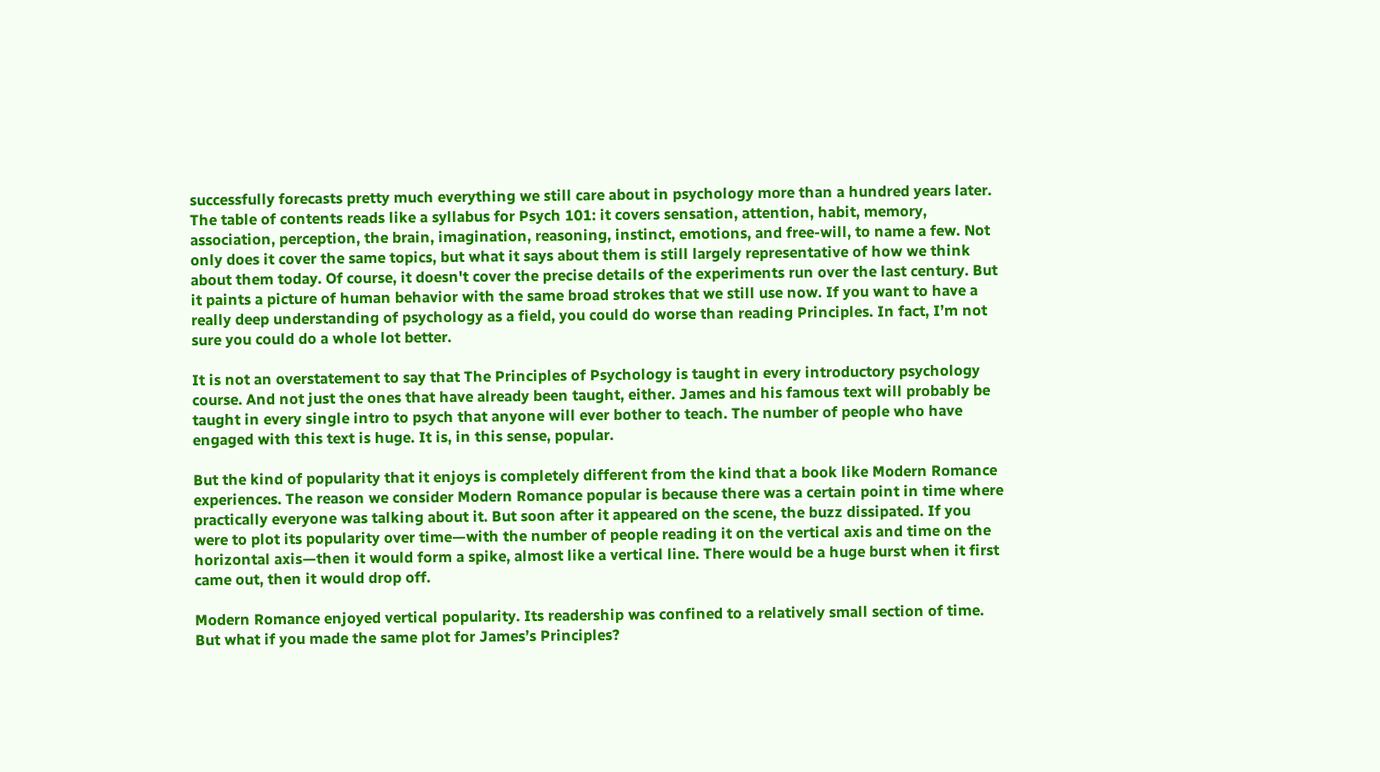successfully forecasts pretty much everything we still care about in psychology more than a hundred years later. The table of contents reads like a syllabus for Psych 101: it covers sensation, attention, habit, memory, association, perception, the brain, imagination, reasoning, instinct, emotions, and free-will, to name a few. Not only does it cover the same topics, but what it says about them is still largely representative of how we think about them today. Of course, it doesn't cover the precise details of the experiments run over the last century. But it paints a picture of human behavior with the same broad strokes that we still use now. If you want to have a really deep understanding of psychology as a field, you could do worse than reading Principles. In fact, I’m not sure you could do a whole lot better.

It is not an overstatement to say that The Principles of Psychology is taught in every introductory psychology course. And not just the ones that have already been taught, either. James and his famous text will probably be taught in every single intro to psych that anyone will ever bother to teach. The number of people who have engaged with this text is huge. It is, in this sense, popular.

But the kind of popularity that it enjoys is completely different from the kind that a book like Modern Romance experiences. The reason we consider Modern Romance popular is because there was a certain point in time where practically everyone was talking about it. But soon after it appeared on the scene, the buzz dissipated. If you were to plot its popularity over time—with the number of people reading it on the vertical axis and time on the horizontal axis—then it would form a spike, almost like a vertical line. There would be a huge burst when it first came out, then it would drop off.

Modern Romance enjoyed vertical popularity. Its readership was confined to a relatively small section of time. But what if you made the same plot for James’s Principles?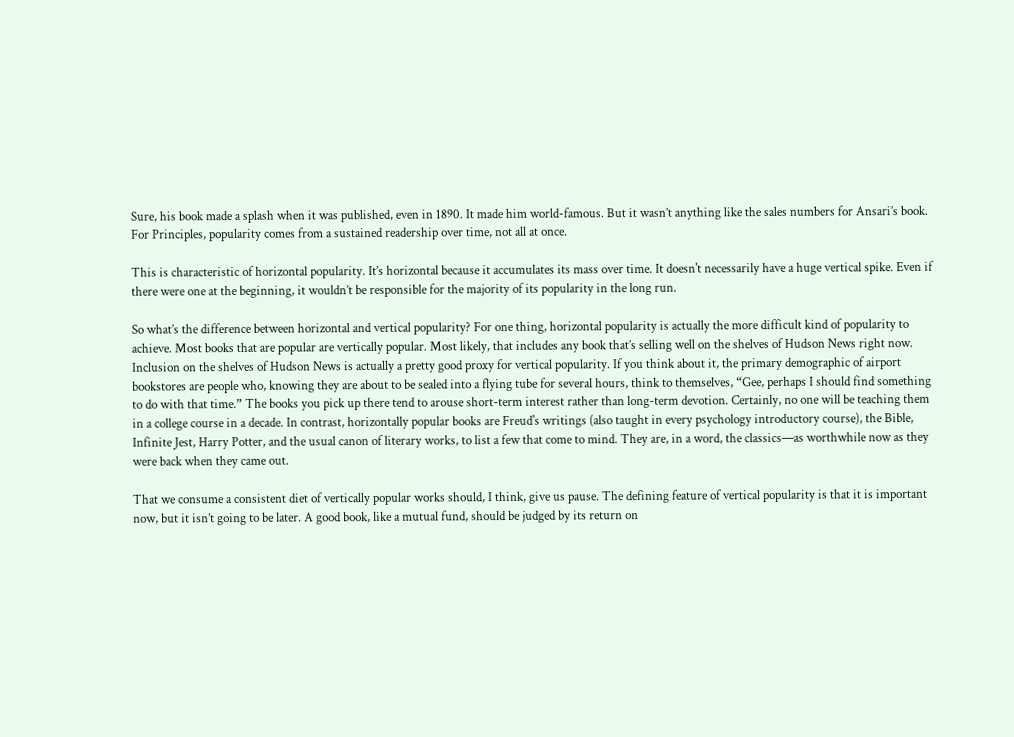Sure, his book made a splash when it was published, even in 1890. It made him world-famous. But it wasn’t anything like the sales numbers for Ansari’s book. For Principles, popularity comes from a sustained readership over time, not all at once.

This is characteristic of horizontal popularity. It’s horizontal because it accumulates its mass over time. It doesn't necessarily have a huge vertical spike. Even if there were one at the beginning, it wouldn’t be responsible for the majority of its popularity in the long run.

So what’s the difference between horizontal and vertical popularity? For one thing, horizontal popularity is actually the more difficult kind of popularity to achieve. Most books that are popular are vertically popular. Most likely, that includes any book that’s selling well on the shelves of Hudson News right now. Inclusion on the shelves of Hudson News is actually a pretty good proxy for vertical popularity. If you think about it, the primary demographic of airport bookstores are people who, knowing they are about to be sealed into a flying tube for several hours, think to themselves, “Gee, perhaps I should find something to do with that time.” The books you pick up there tend to arouse short-term interest rather than long-term devotion. Certainly, no one will be teaching them in a college course in a decade. In contrast, horizontally popular books are Freud's writings (also taught in every psychology introductory course), the Bible, Infinite Jest, Harry Potter, and the usual canon of literary works, to list a few that come to mind. They are, in a word, the classics—as worthwhile now as they were back when they came out.

That we consume a consistent diet of vertically popular works should, I think, give us pause. The defining feature of vertical popularity is that it is important now, but it isn’t going to be later. A good book, like a mutual fund, should be judged by its return on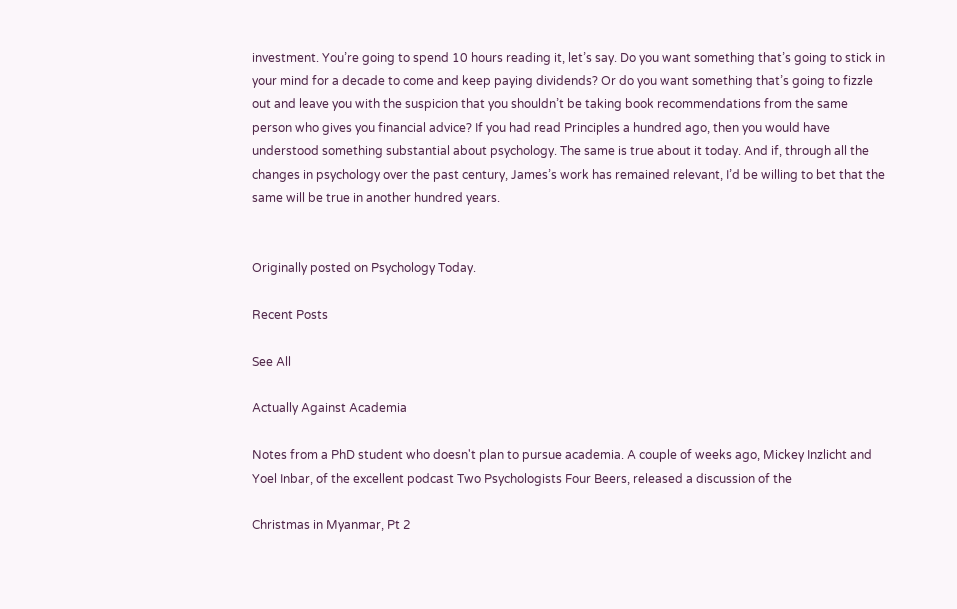investment. You’re going to spend 10 hours reading it, let’s say. Do you want something that’s going to stick in your mind for a decade to come and keep paying dividends? Or do you want something that’s going to fizzle out and leave you with the suspicion that you shouldn’t be taking book recommendations from the same person who gives you financial advice? If you had read Principles a hundred ago, then you would have understood something substantial about psychology. The same is true about it today. And if, through all the changes in psychology over the past century, James’s work has remained relevant, I’d be willing to bet that the same will be true in another hundred years.


Originally posted on Psychology Today.

Recent Posts

See All

Actually Against Academia

Notes from a PhD student who doesn't plan to pursue academia. A couple of weeks ago, Mickey Inzlicht and Yoel Inbar, of the excellent podcast Two Psychologists Four Beers, released a discussion of the

Christmas in Myanmar, Pt 2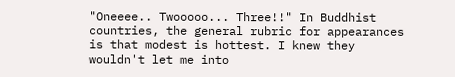"Oneeee.. Twooooo... Three!!" In Buddhist countries, the general rubric for appearances is that modest is hottest. I knew they wouldn't let me into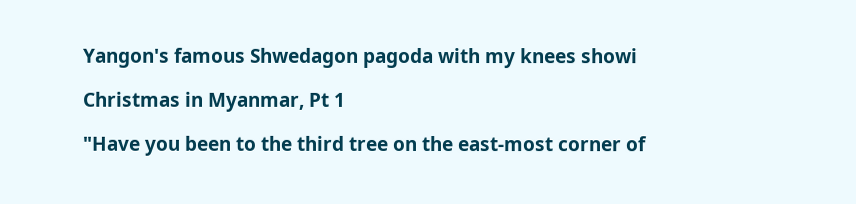Yangon's famous Shwedagon pagoda with my knees showi

Christmas in Myanmar, Pt 1

"Have you been to the third tree on the east-most corner of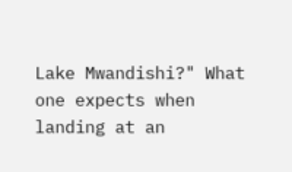Lake Mwandishi?" What one expects when landing at an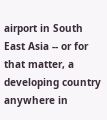airport in South East Asia -- or for that matter, a developing country anywhere in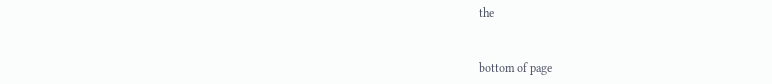the


bottom of page